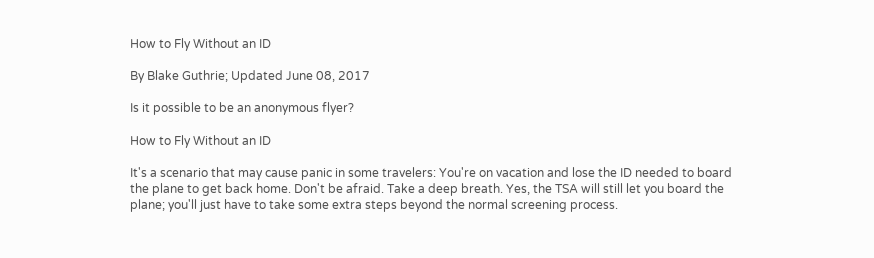How to Fly Without an ID

By Blake Guthrie; Updated June 08, 2017

Is it possible to be an anonymous flyer?

How to Fly Without an ID

It's a scenario that may cause panic in some travelers: You're on vacation and lose the ID needed to board the plane to get back home. Don't be afraid. Take a deep breath. Yes, the TSA will still let you board the plane; you'll just have to take some extra steps beyond the normal screening process.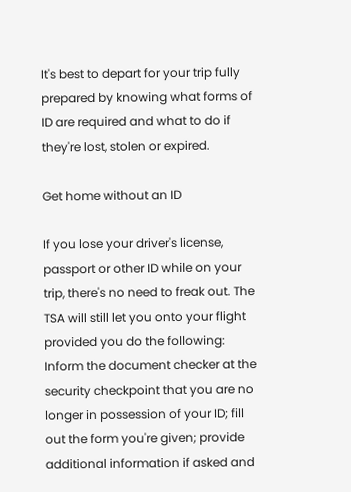It's best to depart for your trip fully prepared by knowing what forms of ID are required and what to do if they're lost, stolen or expired.

Get home without an ID

If you lose your driver's license, passport or other ID while on your trip, there's no need to freak out. The TSA will still let you onto your flight provided you do the following: Inform the document checker at the security checkpoint that you are no longer in possession of your ID; fill out the form you're given; provide additional information if asked and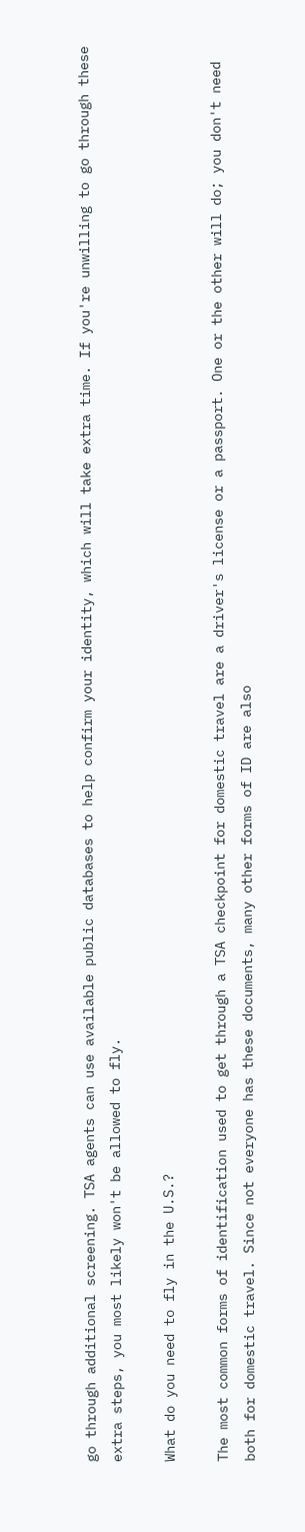go through additional screening. TSA agents can use available public databases to help confirm your identity, which will take extra time. If you're unwilling to go through these extra steps, you most likely won't be allowed to fly.

What do you need to fly in the U.S.?

The most common forms of identification used to get through a TSA checkpoint for domestic travel are a driver's license or a passport. One or the other will do; you don't need both for domestic travel. Since not everyone has these documents, many other forms of ID are also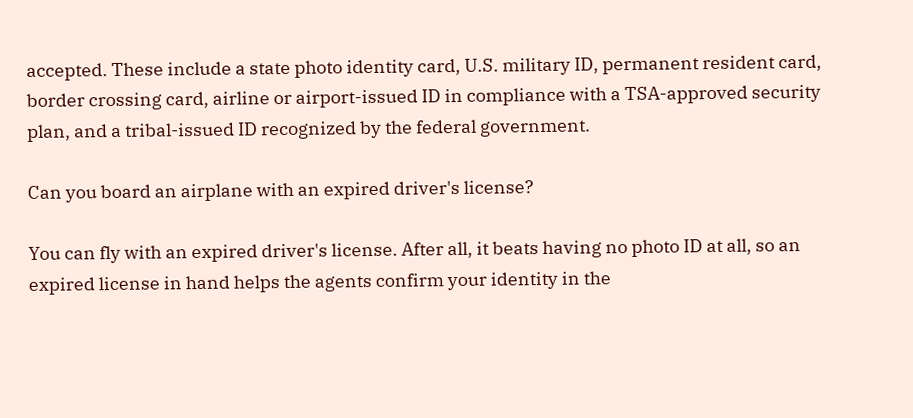accepted. These include a state photo identity card, U.S. military ID, permanent resident card, border crossing card, airline or airport-issued ID in compliance with a TSA-approved security plan, and a tribal-issued ID recognized by the federal government.

Can you board an airplane with an expired driver's license?

You can fly with an expired driver's license. After all, it beats having no photo ID at all, so an expired license in hand helps the agents confirm your identity in the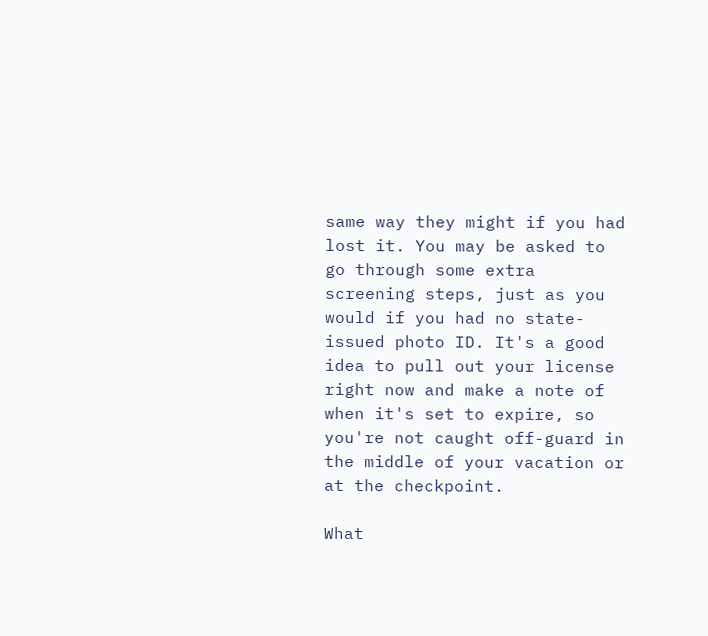same way they might if you had lost it. You may be asked to go through some extra screening steps, just as you would if you had no state-issued photo ID. It's a good idea to pull out your license right now and make a note of when it's set to expire, so you're not caught off-guard in the middle of your vacation or at the checkpoint.

What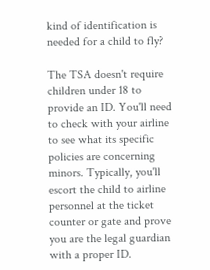kind of identification is needed for a child to fly?

The TSA doesn't require children under 18 to provide an ID. You'll need to check with your airline to see what its specific policies are concerning minors. Typically, you'll escort the child to airline personnel at the ticket counter or gate and prove you are the legal guardian with a proper ID.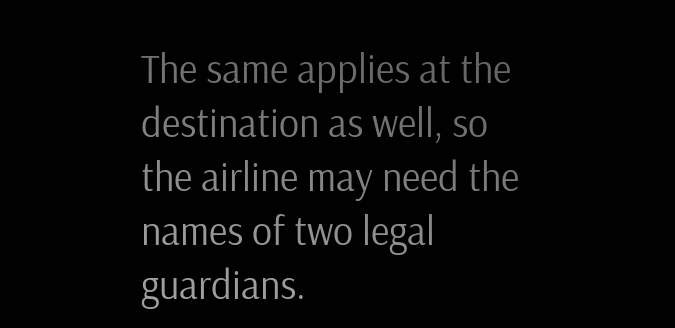The same applies at the destination as well, so the airline may need the names of two legal guardians.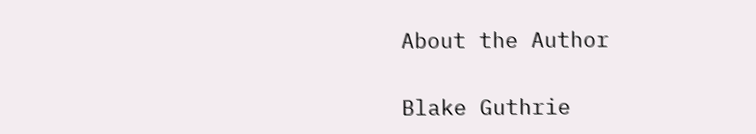About the Author

Blake Guthrie